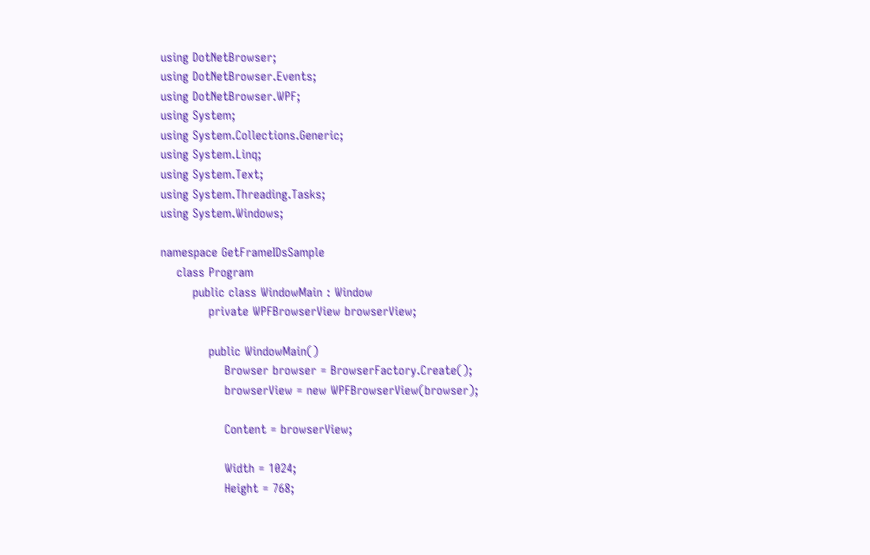using DotNetBrowser;
using DotNetBrowser.Events;
using DotNetBrowser.WPF;
using System;
using System.Collections.Generic;
using System.Linq;
using System.Text;
using System.Threading.Tasks;
using System.Windows;

namespace GetFrameIDsSample
    class Program
        public class WindowMain : Window
            private WPFBrowserView browserView;

            public WindowMain()
                Browser browser = BrowserFactory.Create();
                browserView = new WPFBrowserView(browser);

                Content = browserView;

                Width = 1024;
                Height = 768;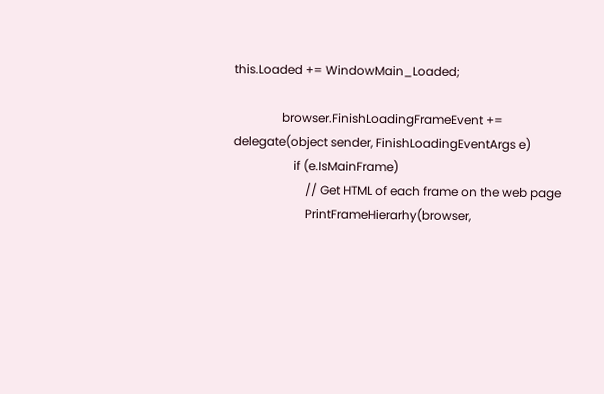this.Loaded += WindowMain_Loaded;

                browser.FinishLoadingFrameEvent += delegate(object sender, FinishLoadingEventArgs e)
                    if (e.IsMainFrame)
                        // Get HTML of each frame on the web page
                        PrintFrameHierarhy(browser,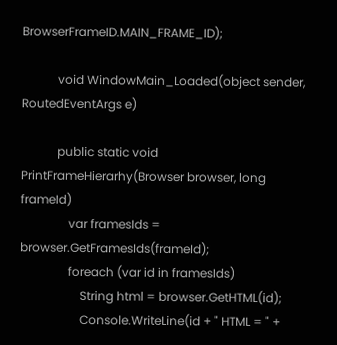BrowserFrameID.MAIN_FRAME_ID);

            void WindowMain_Loaded(object sender, RoutedEventArgs e)

            public static void PrintFrameHierarhy(Browser browser, long frameId)
                var framesIds = browser.GetFramesIds(frameId);
                foreach (var id in framesIds)
                    String html = browser.GetHTML(id);
                    Console.WriteLine(id + " HTML = " +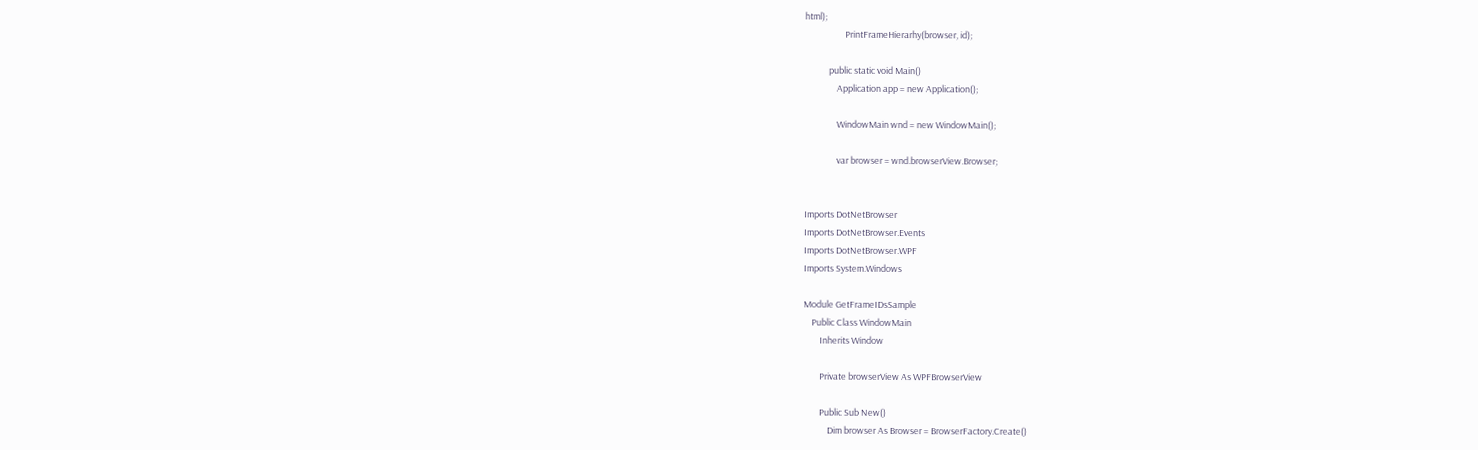html);
                    PrintFrameHierarhy(browser, id);

            public static void Main()
                Application app = new Application();

                WindowMain wnd = new WindowMain();

                var browser = wnd.browserView.Browser;


Imports DotNetBrowser
Imports DotNetBrowser.Events
Imports DotNetBrowser.WPF
Imports System.Windows

Module GetFrameIDsSample
    Public Class WindowMain
        Inherits Window

        Private browserView As WPFBrowserView

        Public Sub New()
            Dim browser As Browser = BrowserFactory.Create()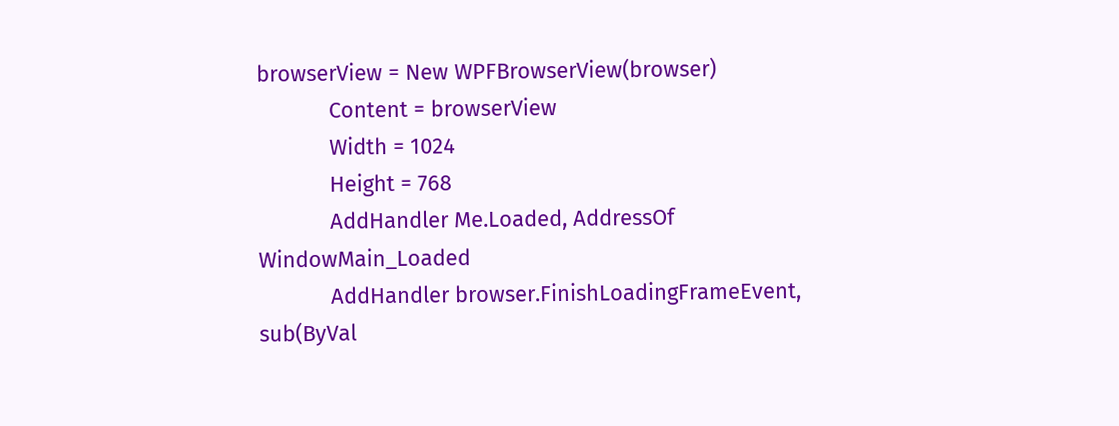browserView = New WPFBrowserView(browser)
            Content = browserView
            Width = 1024
            Height = 768
            AddHandler Me.Loaded, AddressOf WindowMain_Loaded
            AddHandler browser.FinishLoadingFrameEvent, sub(ByVal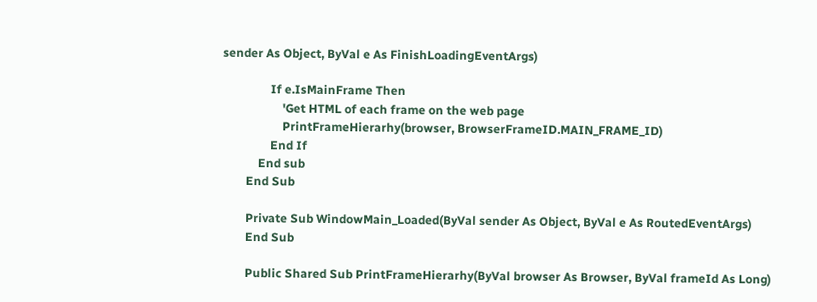sender As Object, ByVal e As FinishLoadingEventArgs)

                If e.IsMainFrame Then
                    'Get HTML of each frame on the web page
                    PrintFrameHierarhy(browser, BrowserFrameID.MAIN_FRAME_ID)
                End If
            End sub
        End Sub

        Private Sub WindowMain_Loaded(ByVal sender As Object, ByVal e As RoutedEventArgs)
        End Sub

        Public Shared Sub PrintFrameHierarhy(ByVal browser As Browser, ByVal frameId As Long)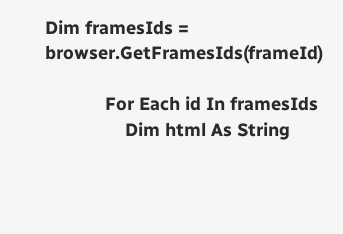Dim framesIds = browser.GetFramesIds(frameId)

            For Each id In framesIds
                Dim html As String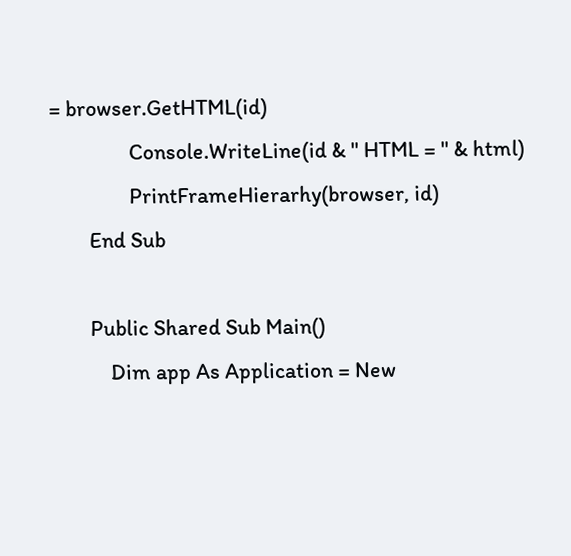= browser.GetHTML(id)
                Console.WriteLine(id & " HTML = " & html)
                PrintFrameHierarhy(browser, id)
        End Sub

        Public Shared Sub Main()
            Dim app As Application = New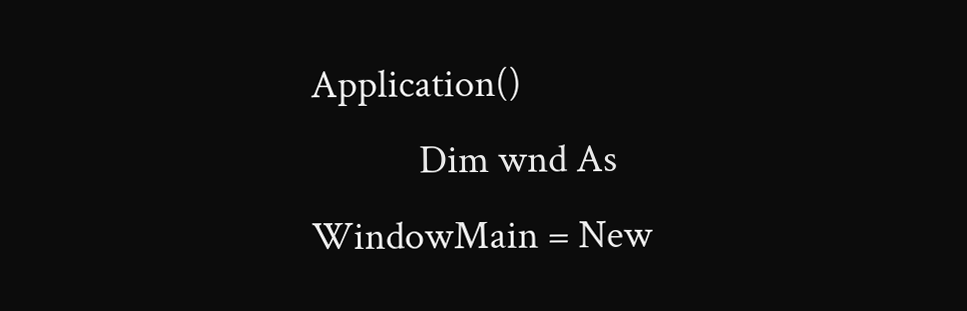Application()
            Dim wnd As WindowMain = New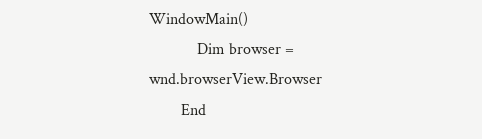WindowMain()
            Dim browser = wnd.browserView.Browser
        End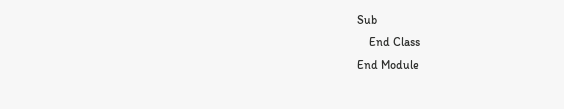Sub
    End Class
End Module